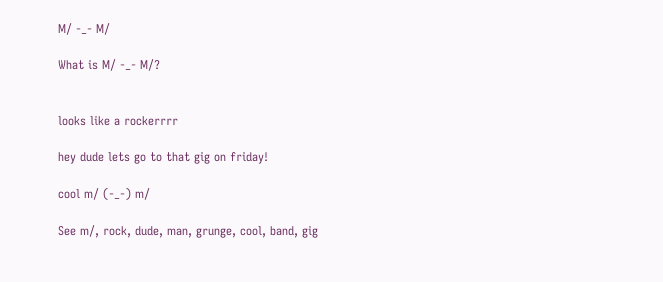M/ -_- M/

What is M/ -_- M/?


looks like a rockerrrr

hey dude lets go to that gig on friday!

cool m/ (-_-) m/

See m/, rock, dude, man, grunge, cool, band, gig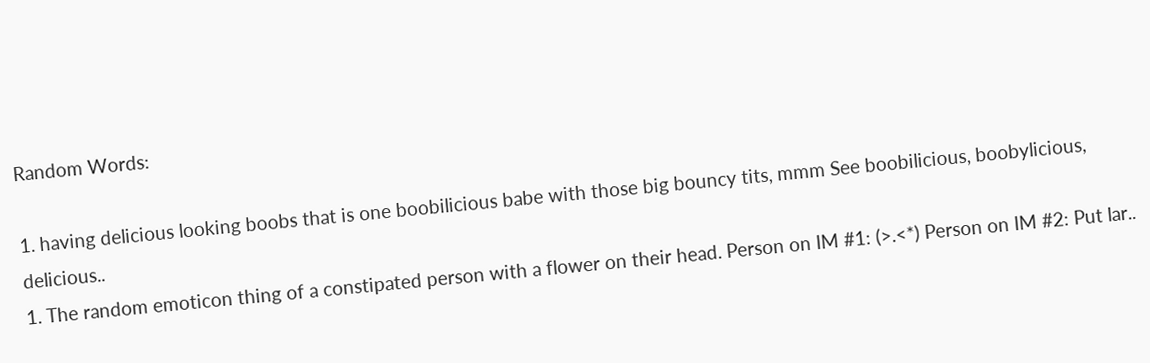Random Words:

1. having delicious looking boobs that is one boobilicious babe with those big bouncy tits, mmm See boobilicious, boobylicious, delicious..
1. The random emoticon thing of a constipated person with a flower on their head. Person on IM #1: (>.<*) Person on IM #2: Put lar..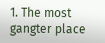1. The most gangter place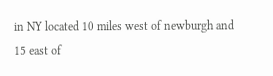in NY located 10 miles west of newburgh and 15 east of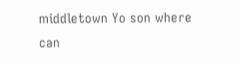middletown Yo son where can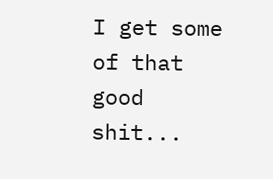I get some of that good shit...